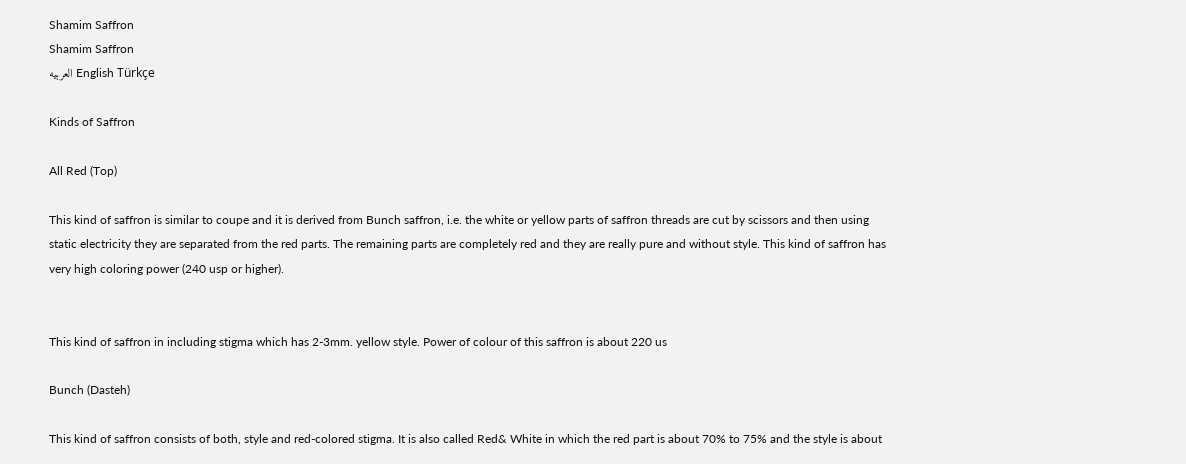Shamim Saffron
Shamim Saffron
العربیه English Türkçe

Kinds of Saffron

All Red (Top)

This kind of saffron is similar to coupe and it is derived from Bunch saffron, i.e. the white or yellow parts of saffron threads are cut by scissors and then using static electricity they are separated from the red parts. The remaining parts are completely red and they are really pure and without style. This kind of saffron has very high coloring power (240 usp or higher).


This kind of saffron in including stigma which has 2-3mm. yellow style. Power of colour of this saffron is about 220 us

Bunch (Dasteh)

This kind of saffron consists of both, style and red-colored stigma. It is also called Red& White in which the red part is about 70% to 75% and the style is about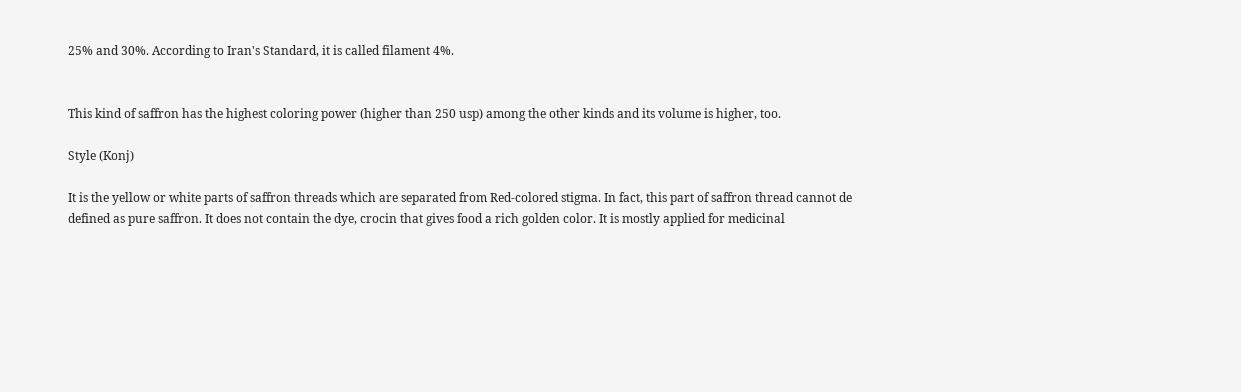25% and 30%. According to Iran's Standard, it is called filament 4%.


This kind of saffron has the highest coloring power (higher than 250 usp) among the other kinds and its volume is higher, too.

Style (Konj)

It is the yellow or white parts of saffron threads which are separated from Red-colored stigma. In fact, this part of saffron thread cannot de defined as pure saffron. It does not contain the dye, crocin that gives food a rich golden color. It is mostly applied for medicinal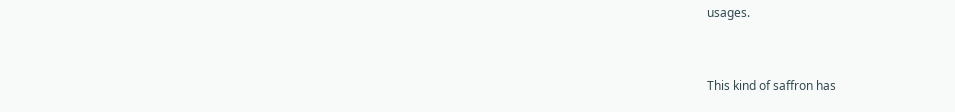usages.


This kind of saffron has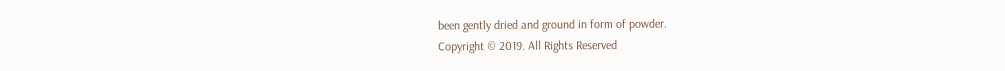been gently dried and ground in form of powder.
Copyright © 2019. All Rights Reserved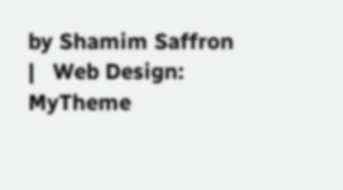by Shamim Saffron   |   Web Design: MyTheme